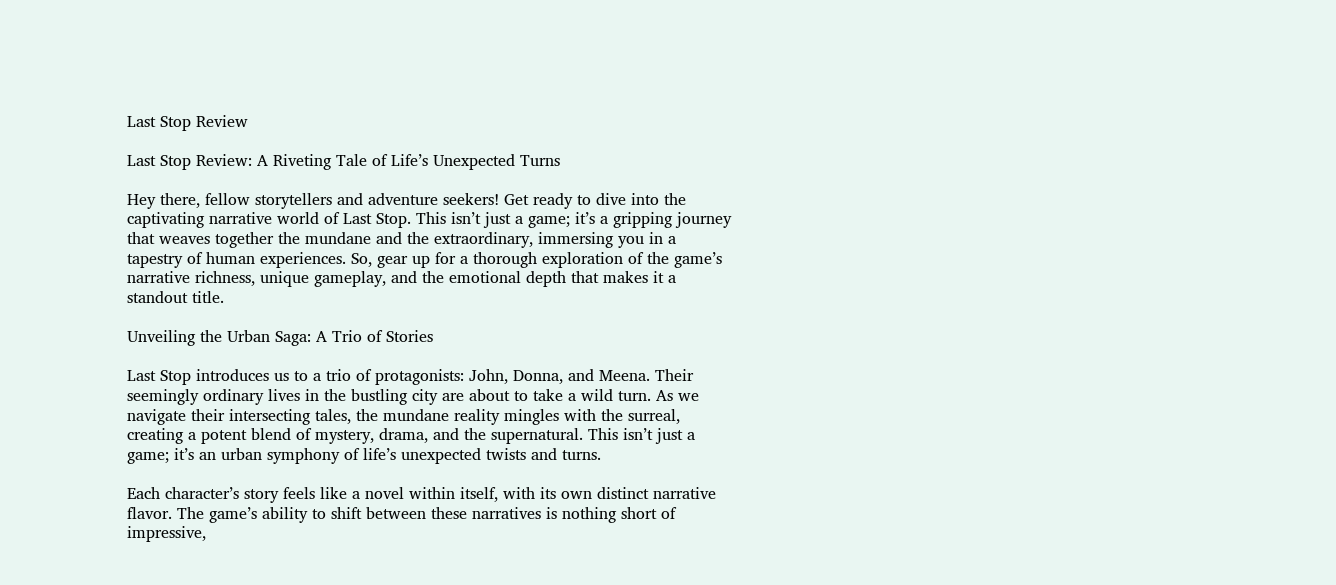Last Stop Review

Last Stop Review: A Riveting Tale of Life’s Unexpected Turns

Hey there, fellow storytellers and adventure seekers! Get ready to dive into the captivating narrative world of Last Stop. This isn’t just a game; it’s a gripping journey that weaves together the mundane and the extraordinary, immersing you in a tapestry of human experiences. So, gear up for a thorough exploration of the game’s narrative richness, unique gameplay, and the emotional depth that makes it a standout title.

Unveiling the Urban Saga: A Trio of Stories

Last Stop introduces us to a trio of protagonists: John, Donna, and Meena. Their seemingly ordinary lives in the bustling city are about to take a wild turn. As we navigate their intersecting tales, the mundane reality mingles with the surreal, creating a potent blend of mystery, drama, and the supernatural. This isn’t just a game; it’s an urban symphony of life’s unexpected twists and turns.

Each character’s story feels like a novel within itself, with its own distinct narrative flavor. The game’s ability to shift between these narratives is nothing short of impressive,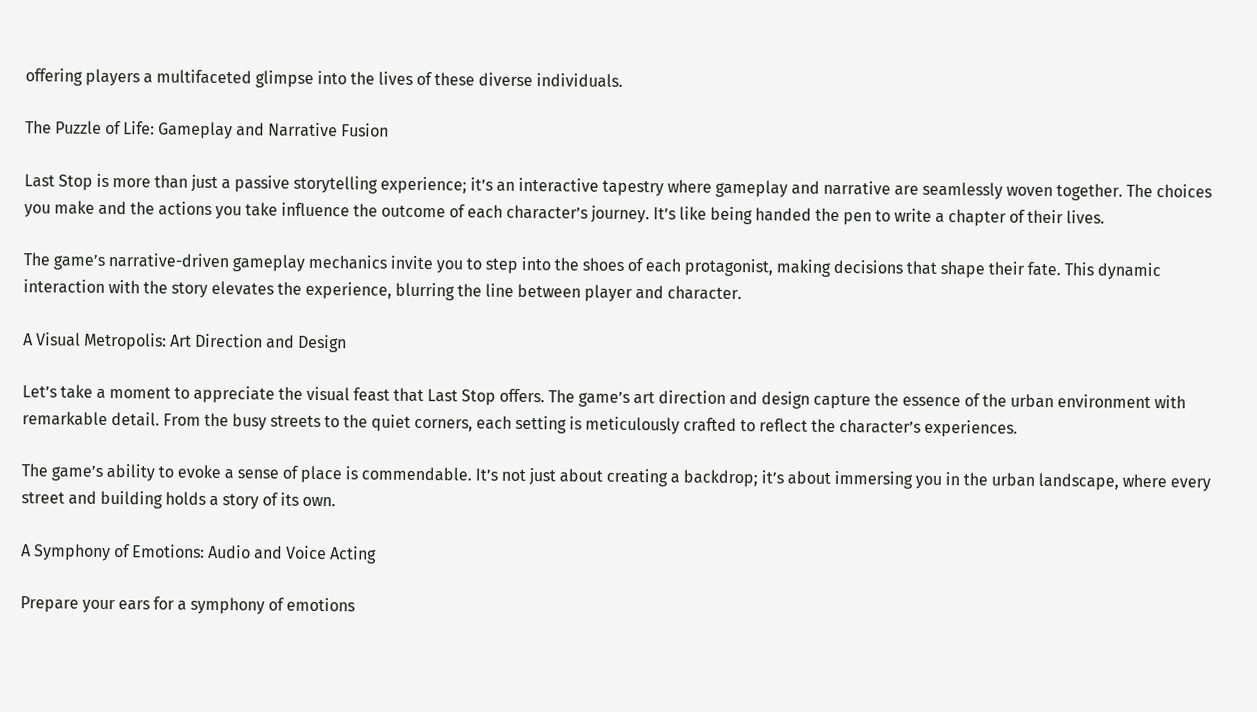offering players a multifaceted glimpse into the lives of these diverse individuals.

The Puzzle of Life: Gameplay and Narrative Fusion

Last Stop is more than just a passive storytelling experience; it’s an interactive tapestry where gameplay and narrative are seamlessly woven together. The choices you make and the actions you take influence the outcome of each character’s journey. It’s like being handed the pen to write a chapter of their lives.

The game’s narrative-driven gameplay mechanics invite you to step into the shoes of each protagonist, making decisions that shape their fate. This dynamic interaction with the story elevates the experience, blurring the line between player and character.

A Visual Metropolis: Art Direction and Design

Let’s take a moment to appreciate the visual feast that Last Stop offers. The game’s art direction and design capture the essence of the urban environment with remarkable detail. From the busy streets to the quiet corners, each setting is meticulously crafted to reflect the character’s experiences.

The game’s ability to evoke a sense of place is commendable. It’s not just about creating a backdrop; it’s about immersing you in the urban landscape, where every street and building holds a story of its own.

A Symphony of Emotions: Audio and Voice Acting

Prepare your ears for a symphony of emotions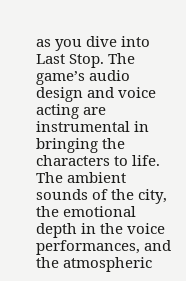as you dive into Last Stop. The game’s audio design and voice acting are instrumental in bringing the characters to life. The ambient sounds of the city, the emotional depth in the voice performances, and the atmospheric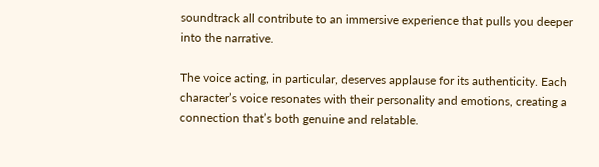soundtrack all contribute to an immersive experience that pulls you deeper into the narrative.

The voice acting, in particular, deserves applause for its authenticity. Each character’s voice resonates with their personality and emotions, creating a connection that’s both genuine and relatable.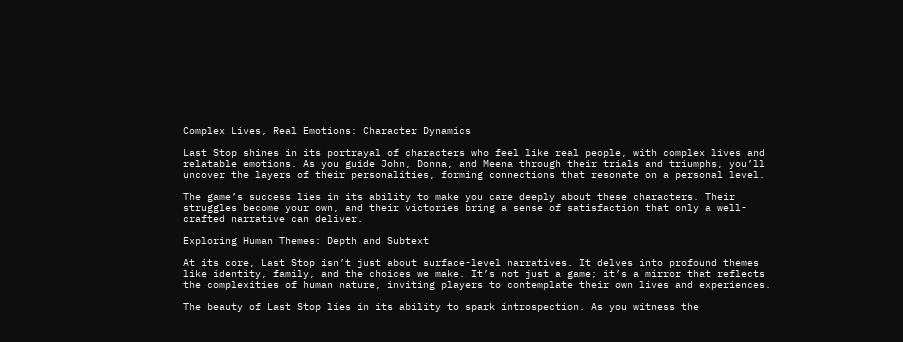Complex Lives, Real Emotions: Character Dynamics

Last Stop shines in its portrayal of characters who feel like real people, with complex lives and relatable emotions. As you guide John, Donna, and Meena through their trials and triumphs, you’ll uncover the layers of their personalities, forming connections that resonate on a personal level.

The game’s success lies in its ability to make you care deeply about these characters. Their struggles become your own, and their victories bring a sense of satisfaction that only a well-crafted narrative can deliver.

Exploring Human Themes: Depth and Subtext

At its core, Last Stop isn’t just about surface-level narratives. It delves into profound themes like identity, family, and the choices we make. It’s not just a game; it’s a mirror that reflects the complexities of human nature, inviting players to contemplate their own lives and experiences.

The beauty of Last Stop lies in its ability to spark introspection. As you witness the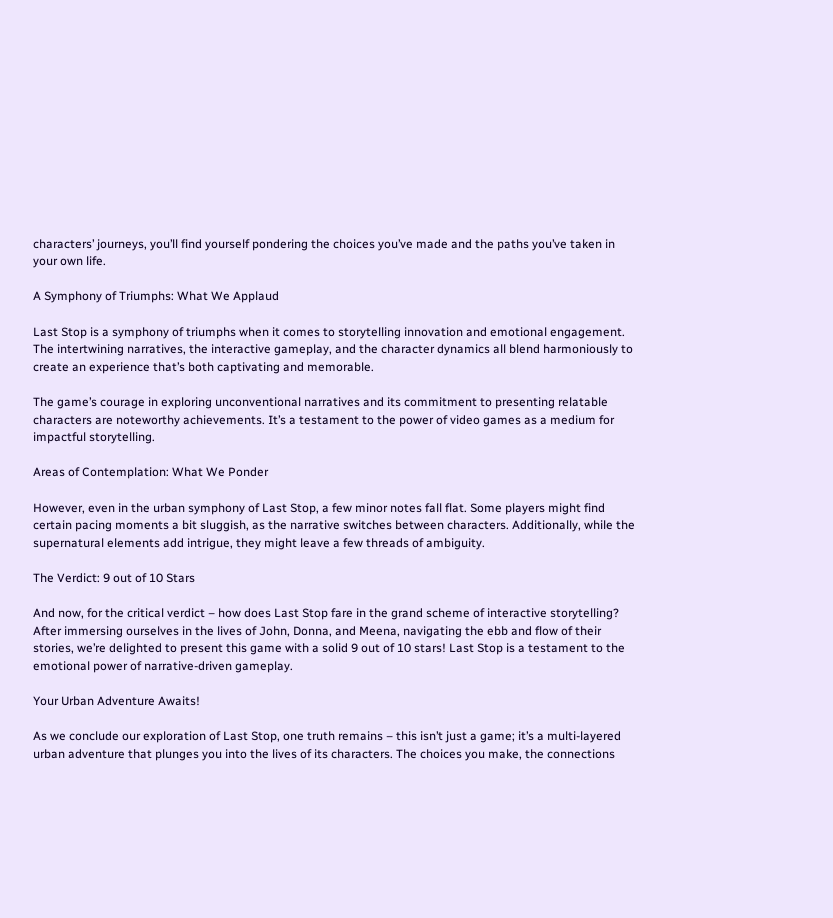characters’ journeys, you’ll find yourself pondering the choices you’ve made and the paths you’ve taken in your own life.

A Symphony of Triumphs: What We Applaud

Last Stop is a symphony of triumphs when it comes to storytelling innovation and emotional engagement. The intertwining narratives, the interactive gameplay, and the character dynamics all blend harmoniously to create an experience that’s both captivating and memorable.

The game’s courage in exploring unconventional narratives and its commitment to presenting relatable characters are noteworthy achievements. It’s a testament to the power of video games as a medium for impactful storytelling.

Areas of Contemplation: What We Ponder

However, even in the urban symphony of Last Stop, a few minor notes fall flat. Some players might find certain pacing moments a bit sluggish, as the narrative switches between characters. Additionally, while the supernatural elements add intrigue, they might leave a few threads of ambiguity.

The Verdict: 9 out of 10 Stars

And now, for the critical verdict – how does Last Stop fare in the grand scheme of interactive storytelling? After immersing ourselves in the lives of John, Donna, and Meena, navigating the ebb and flow of their stories, we’re delighted to present this game with a solid 9 out of 10 stars! Last Stop is a testament to the emotional power of narrative-driven gameplay.

Your Urban Adventure Awaits!

As we conclude our exploration of Last Stop, one truth remains – this isn’t just a game; it’s a multi-layered urban adventure that plunges you into the lives of its characters. The choices you make, the connections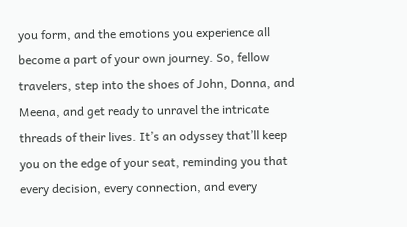you form, and the emotions you experience all become a part of your own journey. So, fellow travelers, step into the shoes of John, Donna, and Meena, and get ready to unravel the intricate threads of their lives. It’s an odyssey that’ll keep you on the edge of your seat, reminding you that every decision, every connection, and every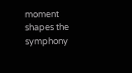moment shapes the symphony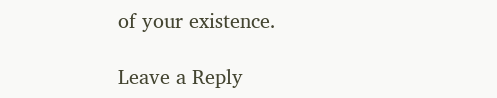of your existence.

Leave a Reply